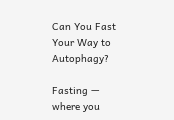Can You Fast Your Way to Autophagy?

Fasting — where you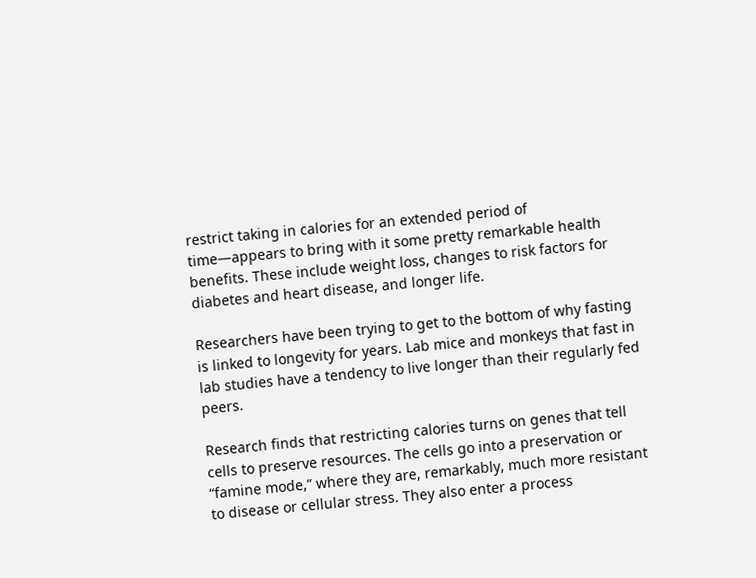restrict taking in calories for an extended period of time—appears to bring with it some pretty remarkable health benefits. These include weight loss, changes to risk factors for diabetes and heart disease, and longer life.

Researchers have been trying to get to the bottom of why fasting is linked to longevity for years. Lab mice and monkeys that fast in lab studies have a tendency to live longer than their regularly fed peers.

Research finds that restricting calories turns on genes that tell cells to preserve resources. The cells go into a preservation or “famine mode,” where they are, remarkably, much more resistant to disease or cellular stress. They also enter a process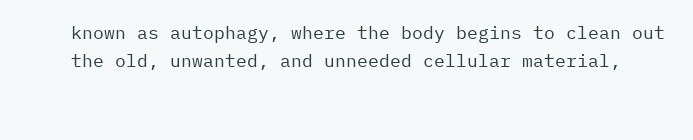known as autophagy, where the body begins to clean out the old, unwanted, and unneeded cellular material,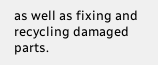as well as fixing and recycling damaged parts.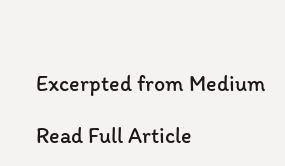Excerpted from Medium

Read Full Article